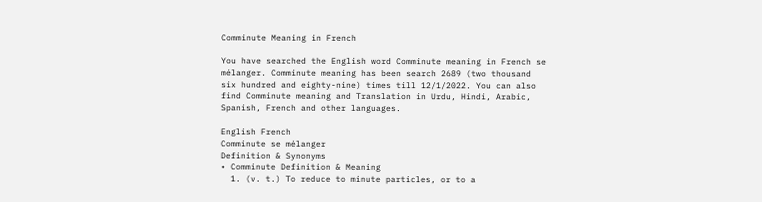Comminute Meaning in French

You have searched the English word Comminute meaning in French se mélanger. Comminute meaning has been search 2689 (two thousand six hundred and eighty-nine) times till 12/1/2022. You can also find Comminute meaning and Translation in Urdu, Hindi, Arabic, Spanish, French and other languages.

English French
Comminute se mélanger
Definition & Synonyms
• Comminute Definition & Meaning
  1. (v. t.) To reduce to minute particles, or to a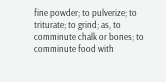fine powder; to pulverize; to triturate; to grind; as, to comminute chalk or bones; to comminute food with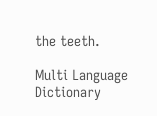the teeth.

Multi Language Dictionary